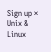Sign up ×
Unix & Linux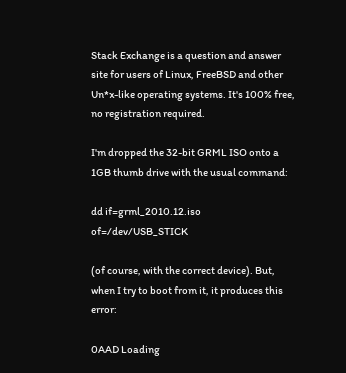Stack Exchange is a question and answer site for users of Linux, FreeBSD and other Un*x-like operating systems. It's 100% free, no registration required.

I'm dropped the 32-bit GRML ISO onto a 1GB thumb drive with the usual command:

dd if=grml_2010.12.iso of=/dev/USB_STICK

(of course, with the correct device). But, when I try to boot from it, it produces this error:

0AAD Loading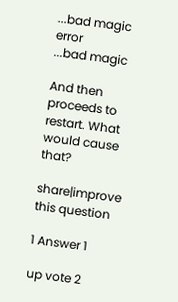...bad magic error
...bad magic

And then proceeds to restart. What would cause that?

share|improve this question

1 Answer 1

up vote 2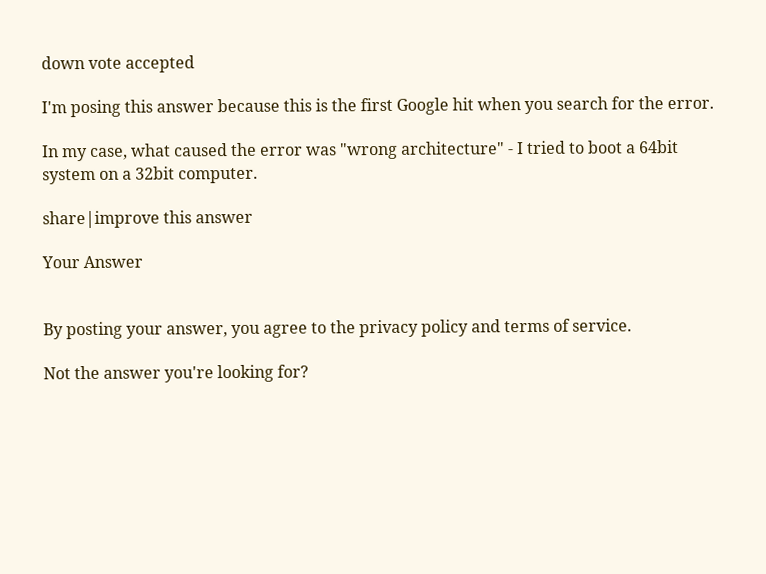down vote accepted

I'm posing this answer because this is the first Google hit when you search for the error.

In my case, what caused the error was "wrong architecture" - I tried to boot a 64bit system on a 32bit computer.

share|improve this answer

Your Answer


By posting your answer, you agree to the privacy policy and terms of service.

Not the answer you're looking for?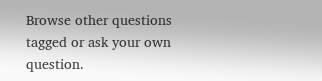Browse other questions tagged or ask your own question.